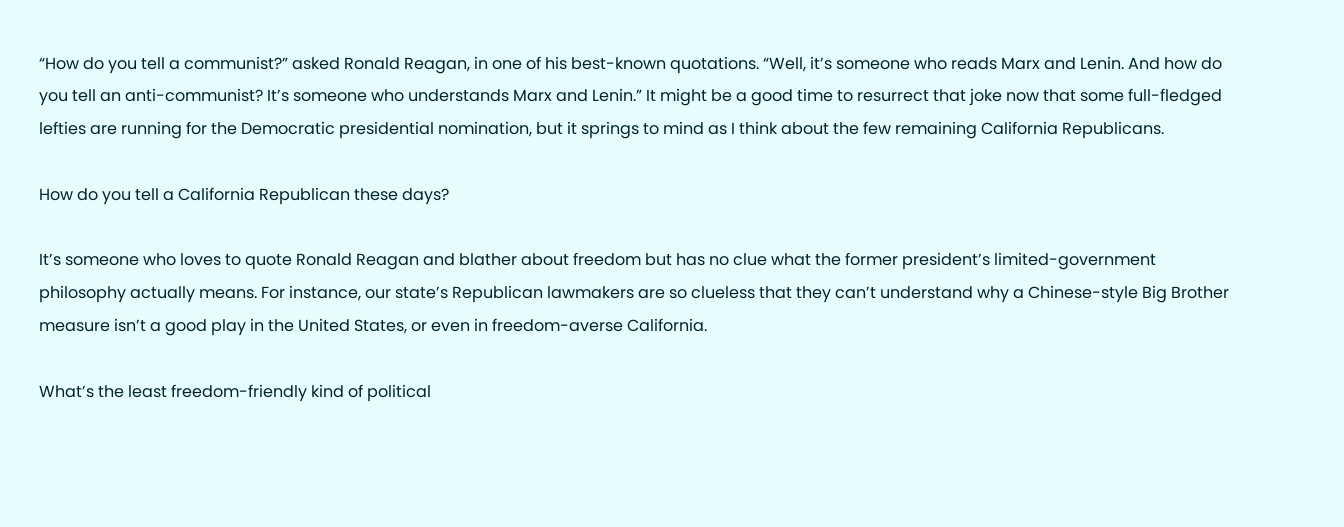“How do you tell a communist?” asked Ronald Reagan, in one of his best-known quotations. “Well, it’s someone who reads Marx and Lenin. And how do you tell an anti-communist? It’s someone who understands Marx and Lenin.” It might be a good time to resurrect that joke now that some full-fledged lefties are running for the Democratic presidential nomination, but it springs to mind as I think about the few remaining California Republicans.

How do you tell a California Republican these days?

It’s someone who loves to quote Ronald Reagan and blather about freedom but has no clue what the former president’s limited-government philosophy actually means. For instance, our state’s Republican lawmakers are so clueless that they can’t understand why a Chinese-style Big Brother measure isn’t a good play in the United States, or even in freedom-averse California.

What’s the least freedom-friendly kind of political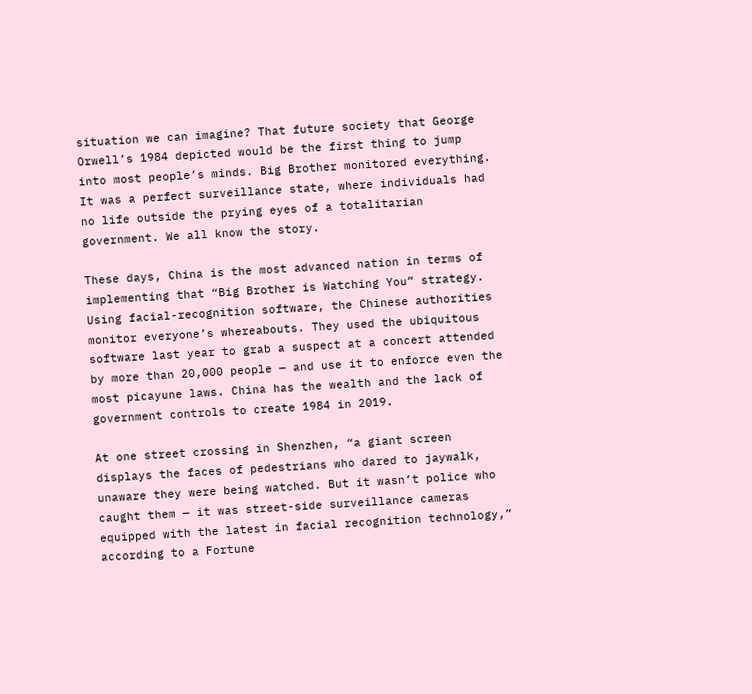situation we can imagine? That future society that George Orwell’s 1984 depicted would be the first thing to jump into most people’s minds. Big Brother monitored everything. It was a perfect surveillance state, where individuals had no life outside the prying eyes of a totalitarian government. We all know the story.

These days, China is the most advanced nation in terms of implementing that “Big Brother is Watching You” strategy. Using facial-recognition software, the Chinese authorities monitor everyone’s whereabouts. They used the ubiquitous software last year to grab a suspect at a concert attended by more than 20,000 people — and use it to enforce even the most picayune laws. China has the wealth and the lack of government controls to create 1984 in 2019.

At one street crossing in Shenzhen, “a giant screen displays the faces of pedestrians who dared to jaywalk, unaware they were being watched. But it wasn’t police who caught them — it was street-side surveillance cameras equipped with the latest in facial recognition technology,” according to a Fortune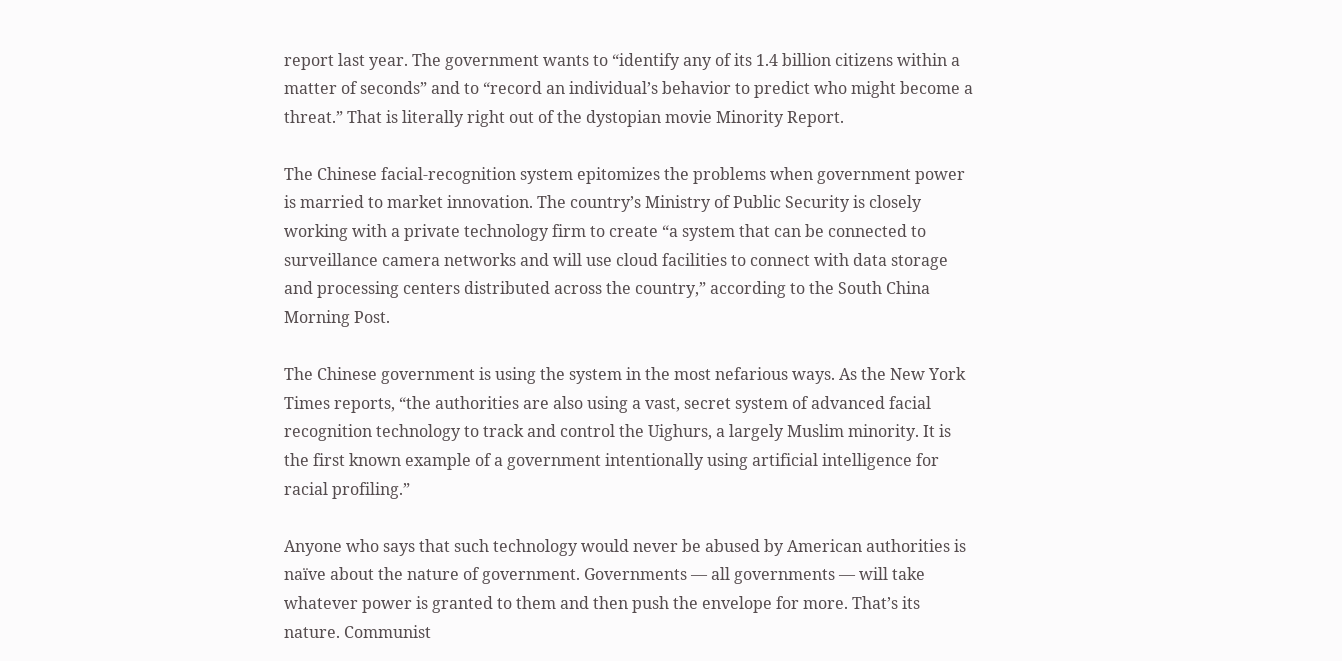report last year. The government wants to “identify any of its 1.4 billion citizens within a matter of seconds” and to “record an individual’s behavior to predict who might become a threat.” That is literally right out of the dystopian movie Minority Report.

The Chinese facial-recognition system epitomizes the problems when government power is married to market innovation. The country’s Ministry of Public Security is closely working with a private technology firm to create “a system that can be connected to surveillance camera networks and will use cloud facilities to connect with data storage and processing centers distributed across the country,” according to the South China Morning Post.

The Chinese government is using the system in the most nefarious ways. As the New York Times reports, “the authorities are also using a vast, secret system of advanced facial recognition technology to track and control the Uighurs, a largely Muslim minority. It is the first known example of a government intentionally using artificial intelligence for racial profiling.”

Anyone who says that such technology would never be abused by American authorities is naïve about the nature of government. Governments — all governments — will take whatever power is granted to them and then push the envelope for more. That’s its nature. Communist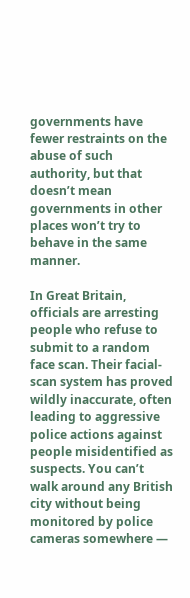governments have fewer restraints on the abuse of such authority, but that doesn’t mean governments in other places won’t try to behave in the same manner.

In Great Britain, officials are arresting people who refuse to submit to a random face scan. Their facial-scan system has proved wildly inaccurate, often leading to aggressive police actions against people misidentified as suspects. You can’t walk around any British city without being monitored by police cameras somewhere —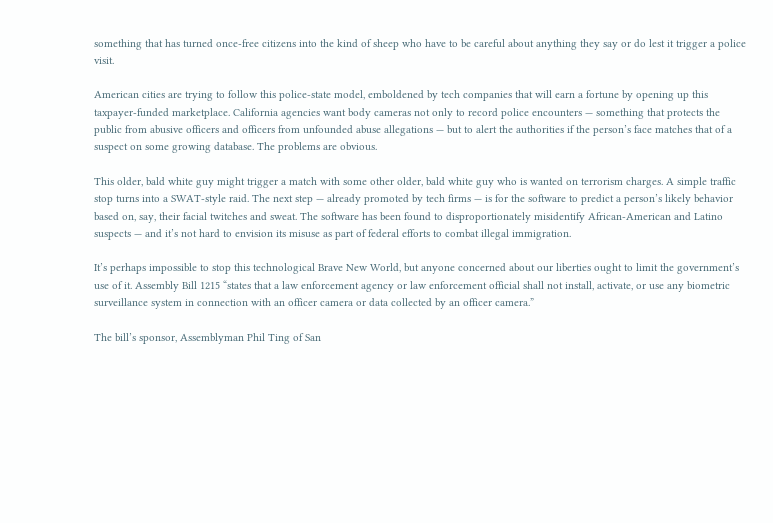something that has turned once-free citizens into the kind of sheep who have to be careful about anything they say or do lest it trigger a police visit.

American cities are trying to follow this police-state model, emboldened by tech companies that will earn a fortune by opening up this taxpayer-funded marketplace. California agencies want body cameras not only to record police encounters — something that protects the public from abusive officers and officers from unfounded abuse allegations — but to alert the authorities if the person’s face matches that of a suspect on some growing database. The problems are obvious.

This older, bald white guy might trigger a match with some other older, bald white guy who is wanted on terrorism charges. A simple traffic stop turns into a SWAT-style raid. The next step — already promoted by tech firms — is for the software to predict a person’s likely behavior based on, say, their facial twitches and sweat. The software has been found to disproportionately misidentify African-American and Latino suspects — and it’s not hard to envision its misuse as part of federal efforts to combat illegal immigration.

It’s perhaps impossible to stop this technological Brave New World, but anyone concerned about our liberties ought to limit the government’s use of it. Assembly Bill 1215 “states that a law enforcement agency or law enforcement official shall not install, activate, or use any biometric surveillance system in connection with an officer camera or data collected by an officer camera.”

The bill’s sponsor, Assemblyman Phil Ting of San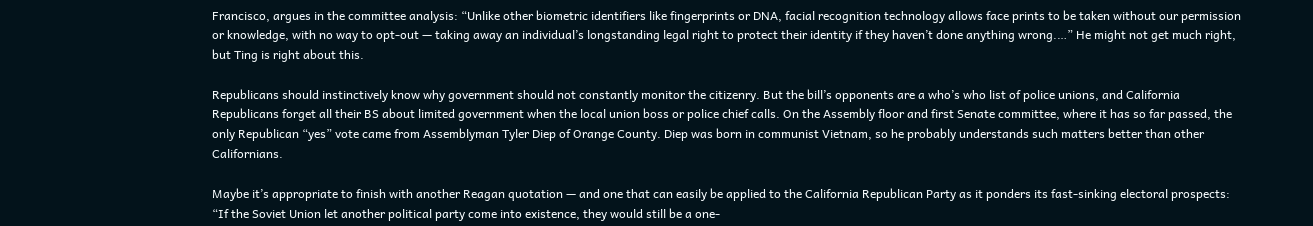Francisco, argues in the committee analysis: “Unlike other biometric identifiers like fingerprints or DNA, facial recognition technology allows face prints to be taken without our permission or knowledge, with no way to opt-out — taking away an individual’s longstanding legal right to protect their identity if they haven’t done anything wrong.…” He might not get much right, but Ting is right about this.

Republicans should instinctively know why government should not constantly monitor the citizenry. But the bill’s opponents are a who’s who list of police unions, and California Republicans forget all their BS about limited government when the local union boss or police chief calls. On the Assembly floor and first Senate committee, where it has so far passed, the only Republican “yes” vote came from Assemblyman Tyler Diep of Orange County. Diep was born in communist Vietnam, so he probably understands such matters better than other Californians.

Maybe it’s appropriate to finish with another Reagan quotation — and one that can easily be applied to the California Republican Party as it ponders its fast-sinking electoral prospects: “If the Soviet Union let another political party come into existence, they would still be a one-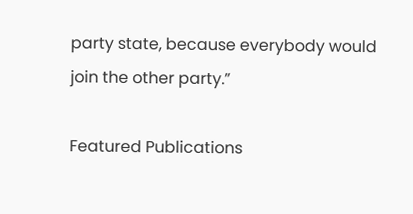party state, because everybody would join the other party.”

Featured Publications